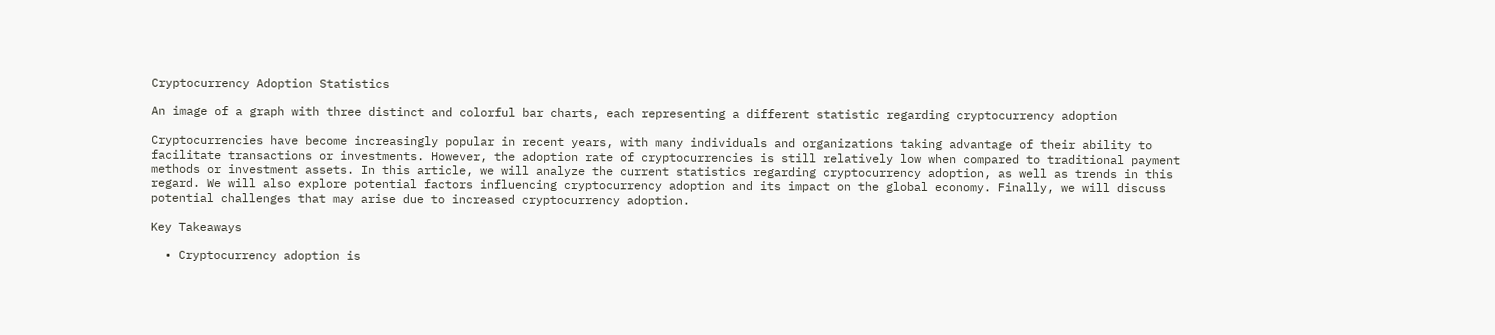Cryptocurrency Adoption Statistics

An image of a graph with three distinct and colorful bar charts, each representing a different statistic regarding cryptocurrency adoption

Cryptocurrencies have become increasingly popular in recent years, with many individuals and organizations taking advantage of their ability to facilitate transactions or investments. However, the adoption rate of cryptocurrencies is still relatively low when compared to traditional payment methods or investment assets. In this article, we will analyze the current statistics regarding cryptocurrency adoption, as well as trends in this regard. We will also explore potential factors influencing cryptocurrency adoption and its impact on the global economy. Finally, we will discuss potential challenges that may arise due to increased cryptocurrency adoption.

Key Takeaways

  • Cryptocurrency adoption is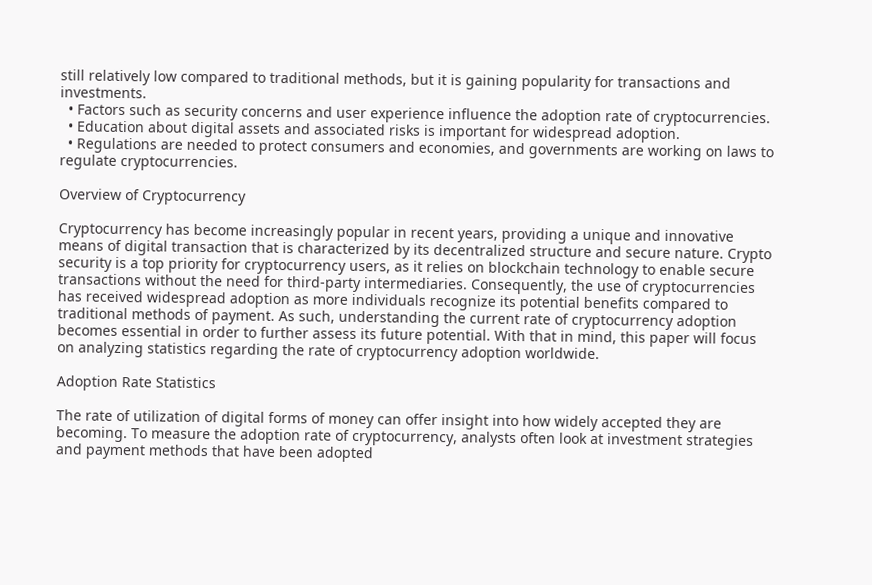still relatively low compared to traditional methods, but it is gaining popularity for transactions and investments.
  • Factors such as security concerns and user experience influence the adoption rate of cryptocurrencies.
  • Education about digital assets and associated risks is important for widespread adoption.
  • Regulations are needed to protect consumers and economies, and governments are working on laws to regulate cryptocurrencies.

Overview of Cryptocurrency

Cryptocurrency has become increasingly popular in recent years, providing a unique and innovative means of digital transaction that is characterized by its decentralized structure and secure nature. Crypto security is a top priority for cryptocurrency users, as it relies on blockchain technology to enable secure transactions without the need for third-party intermediaries. Consequently, the use of cryptocurrencies has received widespread adoption as more individuals recognize its potential benefits compared to traditional methods of payment. As such, understanding the current rate of cryptocurrency adoption becomes essential in order to further assess its future potential. With that in mind, this paper will focus on analyzing statistics regarding the rate of cryptocurrency adoption worldwide.

Adoption Rate Statistics

The rate of utilization of digital forms of money can offer insight into how widely accepted they are becoming. To measure the adoption rate of cryptocurrency, analysts often look at investment strategies and payment methods that have been adopted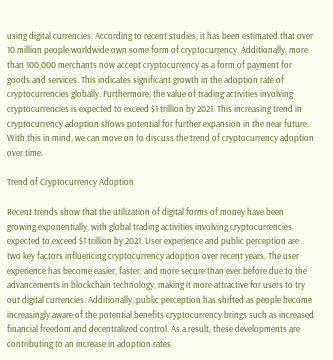using digital currencies. According to recent studies, it has been estimated that over 10 million people worldwide own some form of cryptocurrency. Additionally, more than 100,000 merchants now accept cryptocurrency as a form of payment for goods and services. This indicates significant growth in the adoption rate of cryptocurrencies globally. Furthermore, the value of trading activities involving cryptocurrencies is expected to exceed $1 trillion by 2021. This increasing trend in cryptocurrency adoption shows potential for further expansion in the near future. With this in mind, we can move on to discuss the trend of cryptocurrency adoption over time.

Trend of Cryptocurrency Adoption

Recent trends show that the utilization of digital forms of money have been growing exponentially, with global trading activities involving cryptocurrencies expected to exceed $1 trillion by 2021. User experience and public perception are two key factors influencing cryptocurrency adoption over recent years. The user experience has become easier, faster, and more secure than ever before due to the advancements in blockchain technology, making it more attractive for users to try out digital currencies. Additionally, public perception has shifted as people become increasingly aware of the potential benefits cryptocurrency brings such as increased financial freedom and decentralized control. As a result, these developments are contributing to an increase in adoption rates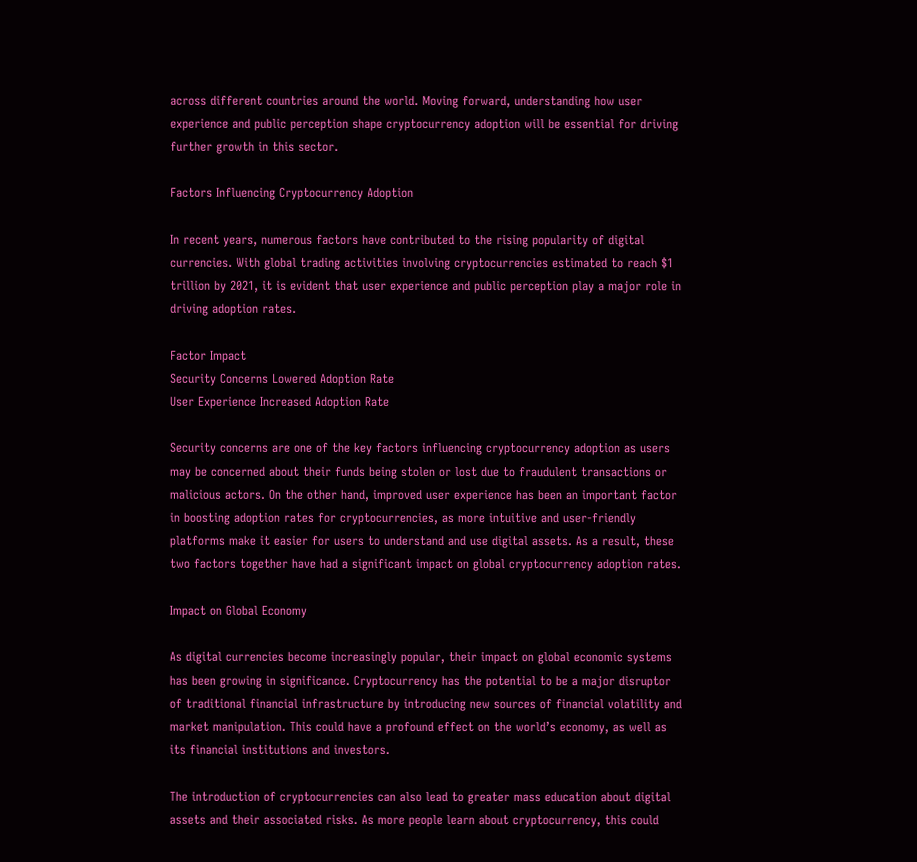across different countries around the world. Moving forward, understanding how user experience and public perception shape cryptocurrency adoption will be essential for driving further growth in this sector.

Factors Influencing Cryptocurrency Adoption

In recent years, numerous factors have contributed to the rising popularity of digital currencies. With global trading activities involving cryptocurrencies estimated to reach $1 trillion by 2021, it is evident that user experience and public perception play a major role in driving adoption rates.

Factor Impact
Security Concerns Lowered Adoption Rate
User Experience Increased Adoption Rate

Security concerns are one of the key factors influencing cryptocurrency adoption as users may be concerned about their funds being stolen or lost due to fraudulent transactions or malicious actors. On the other hand, improved user experience has been an important factor in boosting adoption rates for cryptocurrencies, as more intuitive and user-friendly platforms make it easier for users to understand and use digital assets. As a result, these two factors together have had a significant impact on global cryptocurrency adoption rates.

Impact on Global Economy

As digital currencies become increasingly popular, their impact on global economic systems has been growing in significance. Cryptocurrency has the potential to be a major disruptor of traditional financial infrastructure by introducing new sources of financial volatility and market manipulation. This could have a profound effect on the world’s economy, as well as its financial institutions and investors.

The introduction of cryptocurrencies can also lead to greater mass education about digital assets and their associated risks. As more people learn about cryptocurrency, this could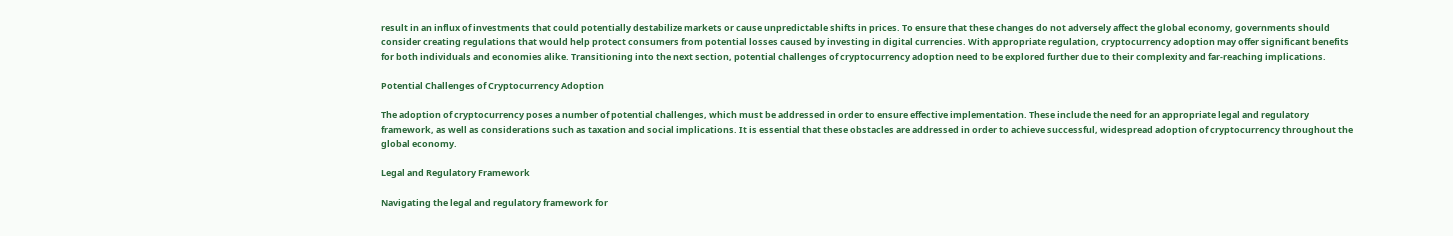result in an influx of investments that could potentially destabilize markets or cause unpredictable shifts in prices. To ensure that these changes do not adversely affect the global economy, governments should consider creating regulations that would help protect consumers from potential losses caused by investing in digital currencies. With appropriate regulation, cryptocurrency adoption may offer significant benefits for both individuals and economies alike. Transitioning into the next section, potential challenges of cryptocurrency adoption need to be explored further due to their complexity and far-reaching implications.

Potential Challenges of Cryptocurrency Adoption

The adoption of cryptocurrency poses a number of potential challenges, which must be addressed in order to ensure effective implementation. These include the need for an appropriate legal and regulatory framework, as well as considerations such as taxation and social implications. It is essential that these obstacles are addressed in order to achieve successful, widespread adoption of cryptocurrency throughout the global economy.

Legal and Regulatory Framework

Navigating the legal and regulatory framework for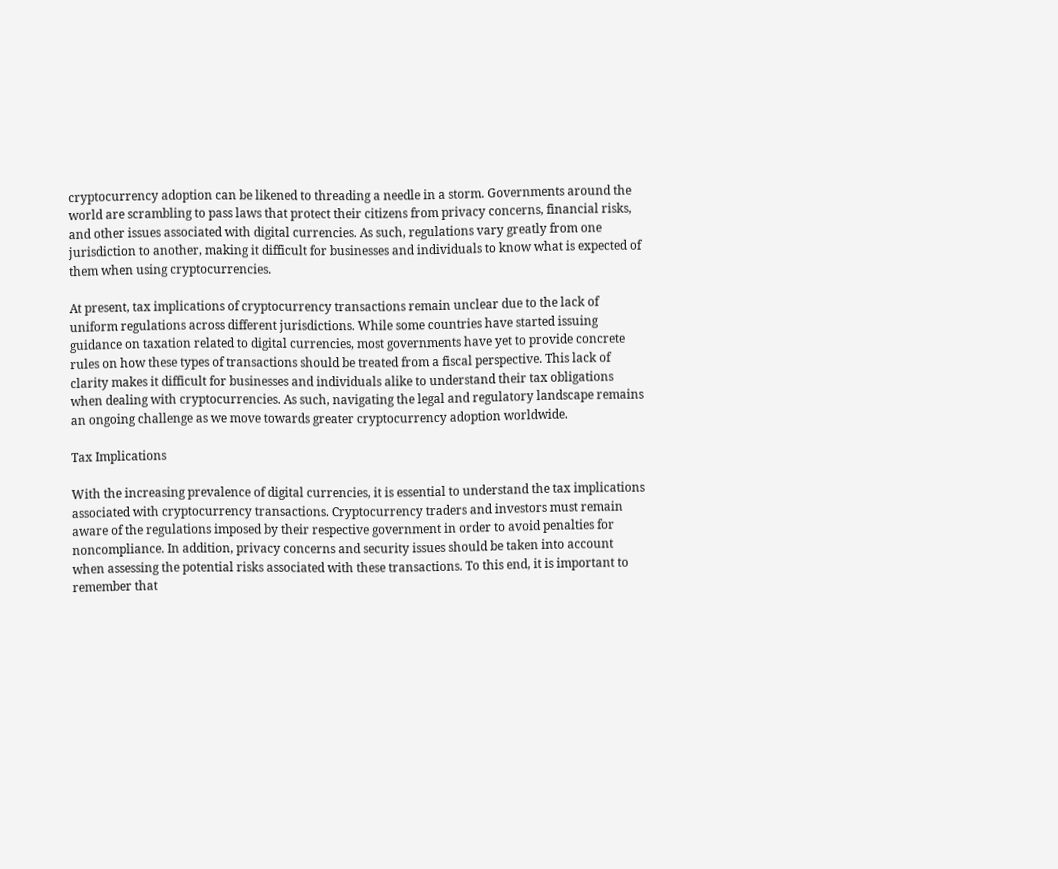cryptocurrency adoption can be likened to threading a needle in a storm. Governments around the world are scrambling to pass laws that protect their citizens from privacy concerns, financial risks, and other issues associated with digital currencies. As such, regulations vary greatly from one jurisdiction to another, making it difficult for businesses and individuals to know what is expected of them when using cryptocurrencies.

At present, tax implications of cryptocurrency transactions remain unclear due to the lack of uniform regulations across different jurisdictions. While some countries have started issuing guidance on taxation related to digital currencies, most governments have yet to provide concrete rules on how these types of transactions should be treated from a fiscal perspective. This lack of clarity makes it difficult for businesses and individuals alike to understand their tax obligations when dealing with cryptocurrencies. As such, navigating the legal and regulatory landscape remains an ongoing challenge as we move towards greater cryptocurrency adoption worldwide.

Tax Implications

With the increasing prevalence of digital currencies, it is essential to understand the tax implications associated with cryptocurrency transactions. Cryptocurrency traders and investors must remain aware of the regulations imposed by their respective government in order to avoid penalties for noncompliance. In addition, privacy concerns and security issues should be taken into account when assessing the potential risks associated with these transactions. To this end, it is important to remember that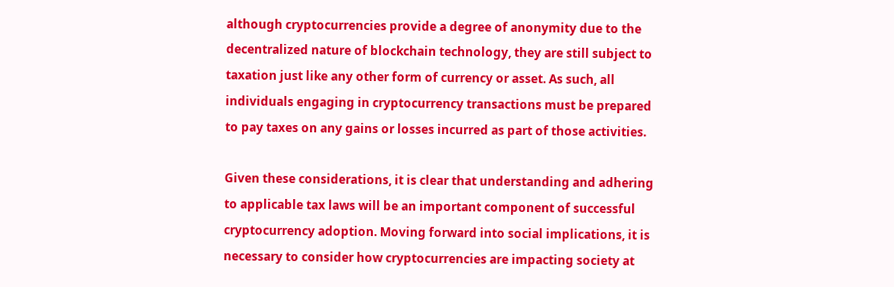although cryptocurrencies provide a degree of anonymity due to the decentralized nature of blockchain technology, they are still subject to taxation just like any other form of currency or asset. As such, all individuals engaging in cryptocurrency transactions must be prepared to pay taxes on any gains or losses incurred as part of those activities.

Given these considerations, it is clear that understanding and adhering to applicable tax laws will be an important component of successful cryptocurrency adoption. Moving forward into social implications, it is necessary to consider how cryptocurrencies are impacting society at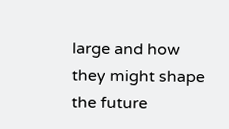large and how they might shape the future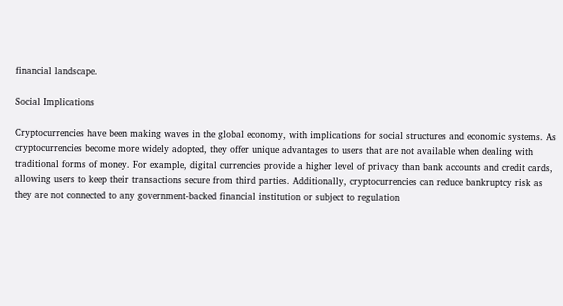financial landscape.

Social Implications

Cryptocurrencies have been making waves in the global economy, with implications for social structures and economic systems. As cryptocurrencies become more widely adopted, they offer unique advantages to users that are not available when dealing with traditional forms of money. For example, digital currencies provide a higher level of privacy than bank accounts and credit cards, allowing users to keep their transactions secure from third parties. Additionally, cryptocurrencies can reduce bankruptcy risk as they are not connected to any government-backed financial institution or subject to regulation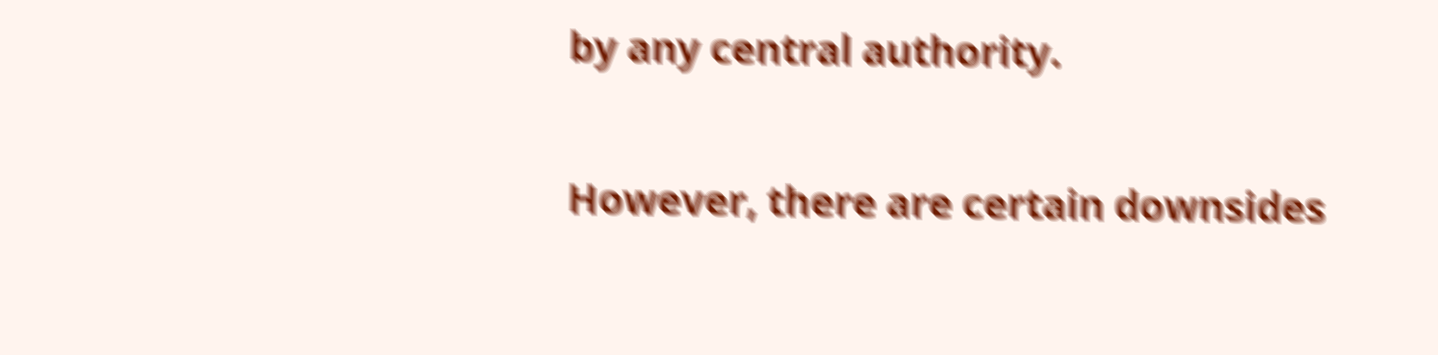by any central authority.

However, there are certain downsides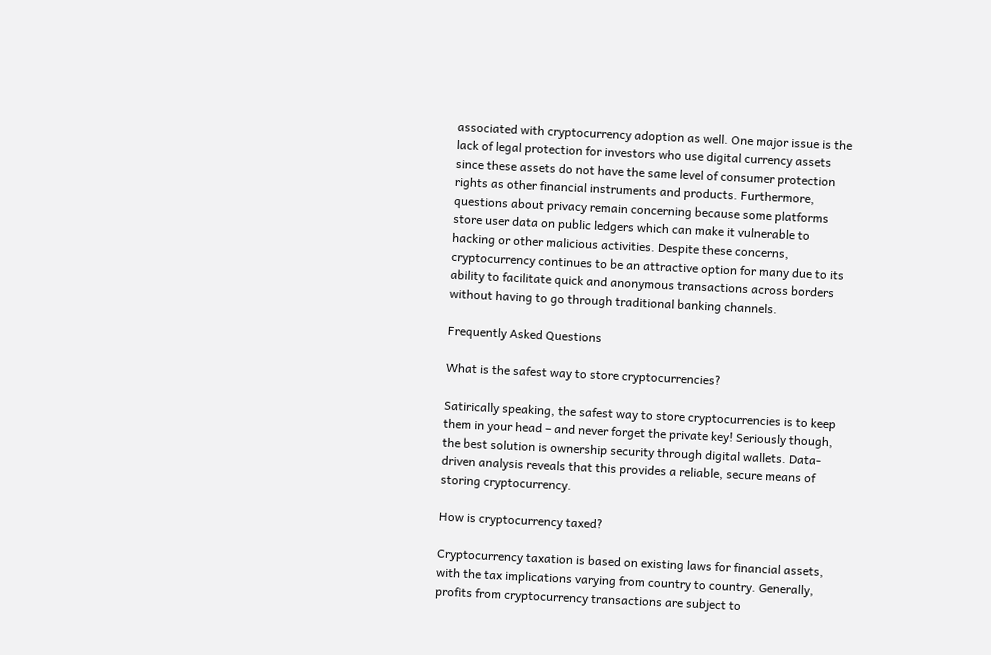associated with cryptocurrency adoption as well. One major issue is the lack of legal protection for investors who use digital currency assets since these assets do not have the same level of consumer protection rights as other financial instruments and products. Furthermore, questions about privacy remain concerning because some platforms store user data on public ledgers which can make it vulnerable to hacking or other malicious activities. Despite these concerns, cryptocurrency continues to be an attractive option for many due to its ability to facilitate quick and anonymous transactions across borders without having to go through traditional banking channels.

Frequently Asked Questions

What is the safest way to store cryptocurrencies?

Satirically speaking, the safest way to store cryptocurrencies is to keep them in your head – and never forget the private key! Seriously though, the best solution is ownership security through digital wallets. Data-driven analysis reveals that this provides a reliable, secure means of storing cryptocurrency.

How is cryptocurrency taxed?

Cryptocurrency taxation is based on existing laws for financial assets, with the tax implications varying from country to country. Generally, profits from cryptocurrency transactions are subject to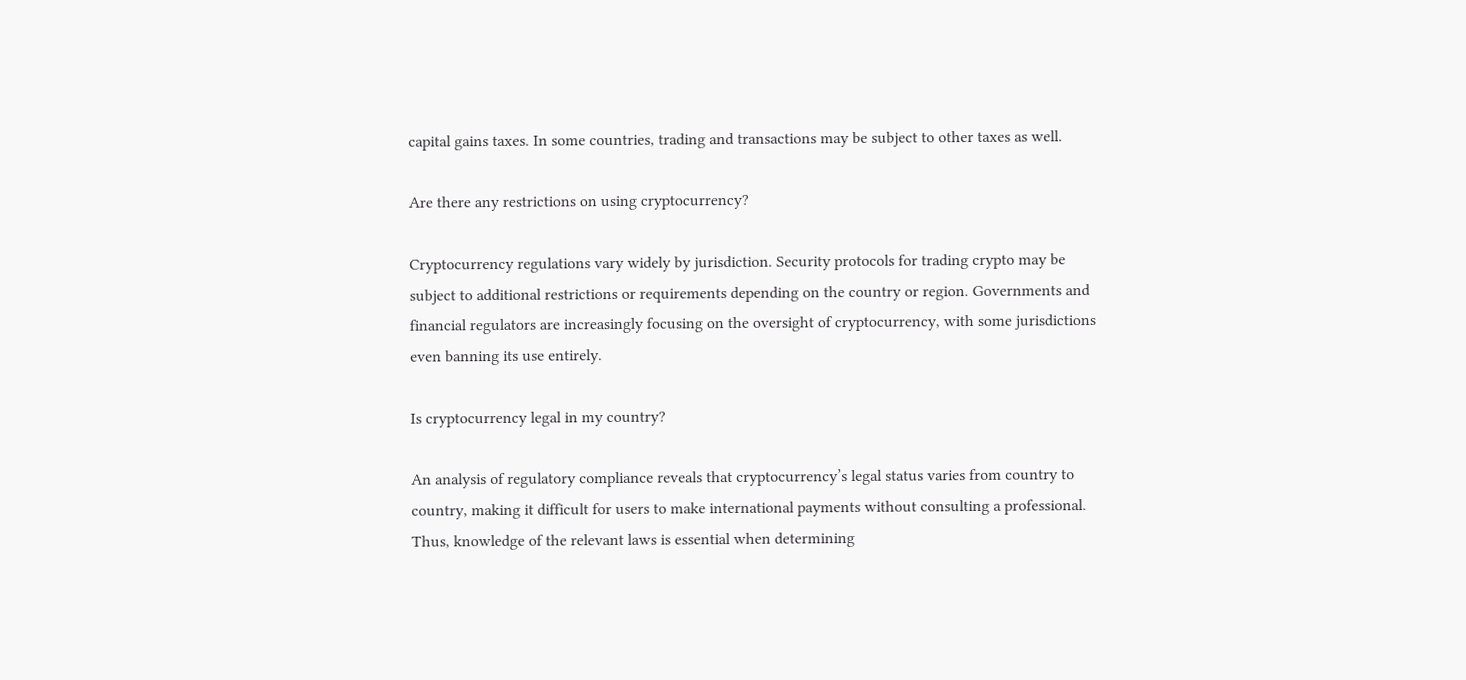capital gains taxes. In some countries, trading and transactions may be subject to other taxes as well.

Are there any restrictions on using cryptocurrency?

Cryptocurrency regulations vary widely by jurisdiction. Security protocols for trading crypto may be subject to additional restrictions or requirements depending on the country or region. Governments and financial regulators are increasingly focusing on the oversight of cryptocurrency, with some jurisdictions even banning its use entirely.

Is cryptocurrency legal in my country?

An analysis of regulatory compliance reveals that cryptocurrency’s legal status varies from country to country, making it difficult for users to make international payments without consulting a professional. Thus, knowledge of the relevant laws is essential when determining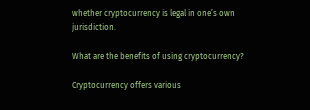whether cryptocurrency is legal in one’s own jurisdiction.

What are the benefits of using cryptocurrency?

Cryptocurrency offers various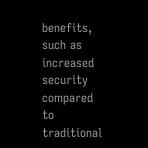benefits, such as increased security compared to traditional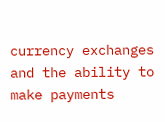currency exchanges and the ability to make payments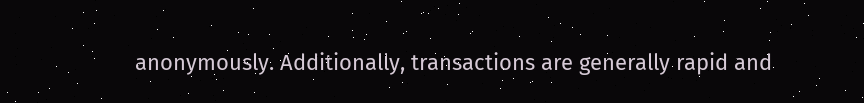anonymously. Additionally, transactions are generally rapid and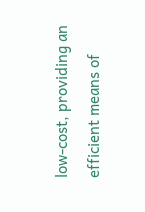low-cost, providing an efficient means of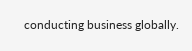conducting business globally.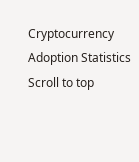Cryptocurrency Adoption Statistics
Scroll to top